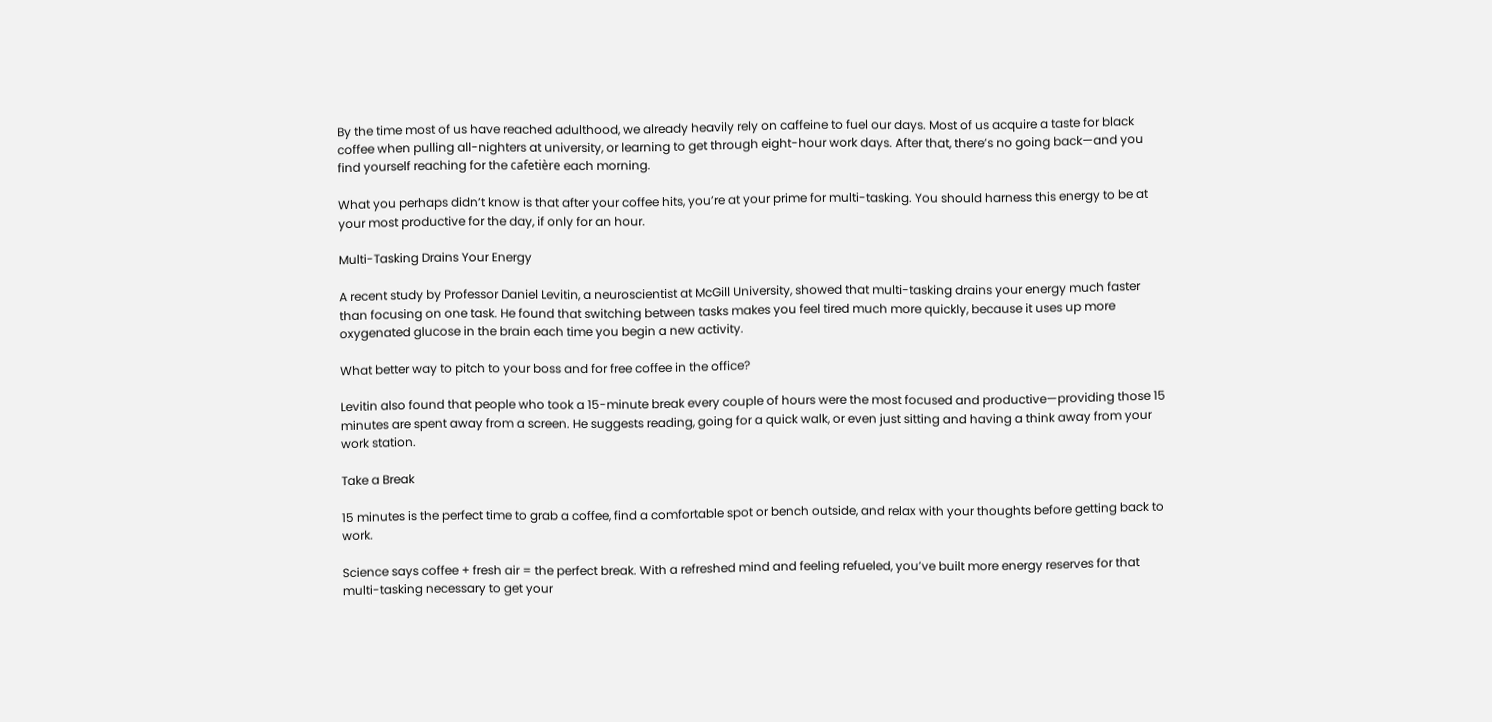By the time most of us have reached adulthood, we already heavily rely on caffeine to fuel our days. Most of us acquire a taste for black coffee when pulling all-nighters at university, or learning to get through eight-hour work days. After that, there’s no going back—and you find yourself reaching for the cafetière each morning.

What you perhaps didn’t know is that after your coffee hits, you’re at your prime for multi-tasking. You should harness this energy to be at your most productive for the day, if only for an hour.

Multi-Tasking Drains Your Energy

A recent study by Professor Daniel Levitin, a neuroscientist at McGill University, showed that multi-tasking drains your energy much faster than focusing on one task. He found that switching between tasks makes you feel tired much more quickly, because it uses up more oxygenated glucose in the brain each time you begin a new activity.

What better way to pitch to your boss and for free coffee in the office?

Levitin also found that people who took a 15-minute break every couple of hours were the most focused and productive—providing those 15 minutes are spent away from a screen. He suggests reading, going for a quick walk, or even just sitting and having a think away from your work station.

Take a Break

15 minutes is the perfect time to grab a coffee, find a comfortable spot or bench outside, and relax with your thoughts before getting back to work.

Science says coffee + fresh air = the perfect break. With a refreshed mind and feeling refueled, you’ve built more energy reserves for that multi-tasking necessary to get your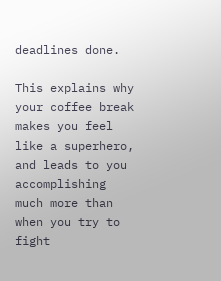deadlines done.

This explains why your coffee break makes you feel like a superhero, and leads to you accomplishing much more than when you try to fight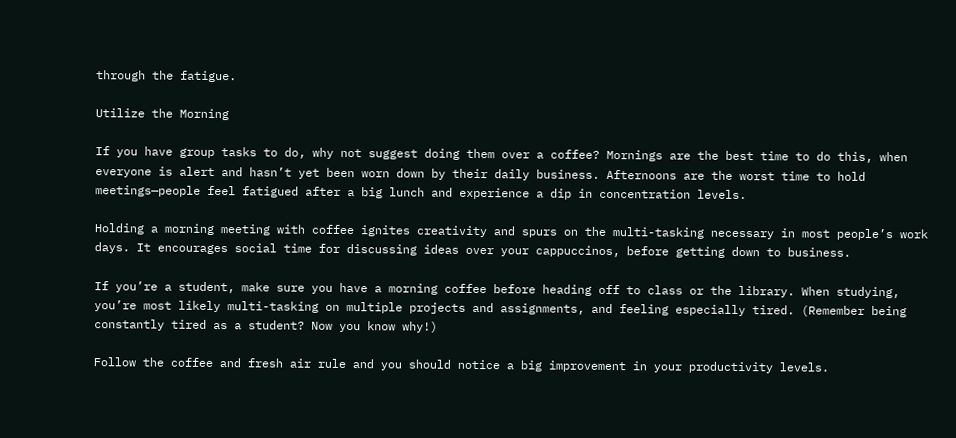through the fatigue.

Utilize the Morning

If you have group tasks to do, why not suggest doing them over a coffee? Mornings are the best time to do this, when everyone is alert and hasn’t yet been worn down by their daily business. Afternoons are the worst time to hold meetings—people feel fatigued after a big lunch and experience a dip in concentration levels.

Holding a morning meeting with coffee ignites creativity and spurs on the multi-tasking necessary in most people’s work days. It encourages social time for discussing ideas over your cappuccinos, before getting down to business.

If you’re a student, make sure you have a morning coffee before heading off to class or the library. When studying, you’re most likely multi-tasking on multiple projects and assignments, and feeling especially tired. (Remember being constantly tired as a student? Now you know why!)

Follow the coffee and fresh air rule and you should notice a big improvement in your productivity levels.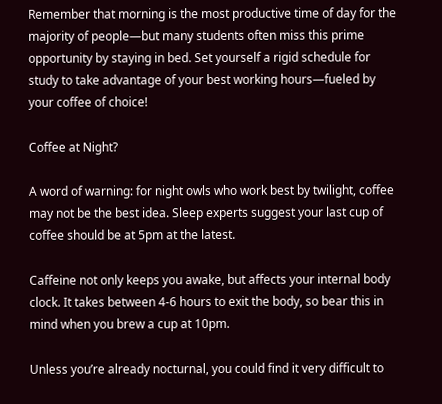Remember that morning is the most productive time of day for the majority of people—but many students often miss this prime opportunity by staying in bed. Set yourself a rigid schedule for study to take advantage of your best working hours—fueled by your coffee of choice!

Coffee at Night?

A word of warning: for night owls who work best by twilight, coffee may not be the best idea. Sleep experts suggest your last cup of coffee should be at 5pm at the latest.

Caffeine not only keeps you awake, but affects your internal body clock. It takes between 4-6 hours to exit the body, so bear this in mind when you brew a cup at 10pm.

Unless you’re already nocturnal, you could find it very difficult to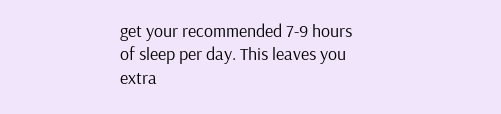get your recommended 7-9 hours of sleep per day. This leaves you extra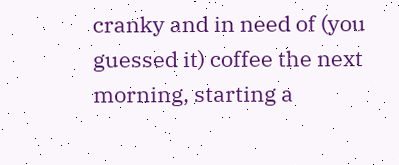cranky and in need of (you guessed it) coffee the next morning, starting a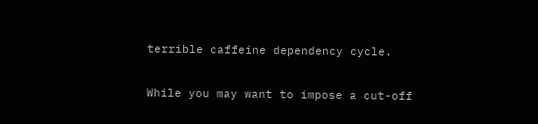terrible caffeine dependency cycle.

While you may want to impose a cut-off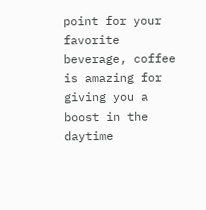point for your favorite beverage, coffee is amazing for giving you a boost in the daytime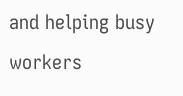and helping busy workers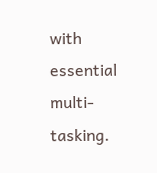with essential multi-tasking.